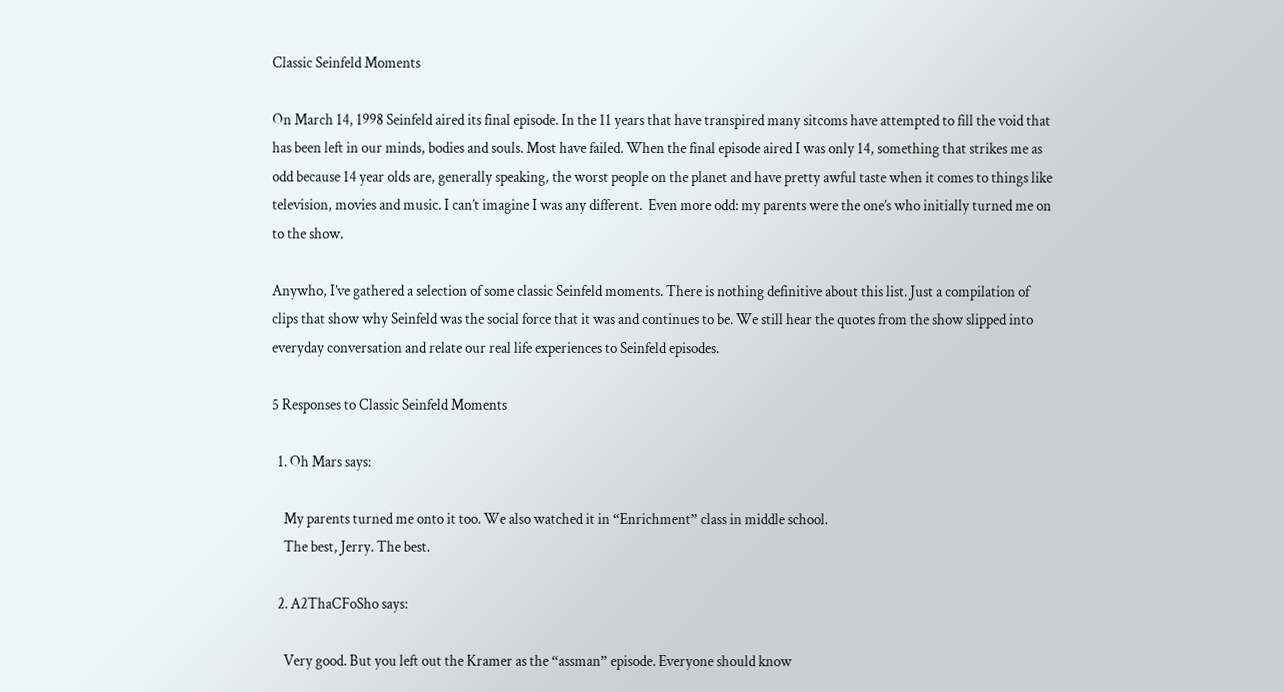Classic Seinfeld Moments

On March 14, 1998 Seinfeld aired its final episode. In the 11 years that have transpired many sitcoms have attempted to fill the void that has been left in our minds, bodies and souls. Most have failed. When the final episode aired I was only 14, something that strikes me as odd because 14 year olds are, generally speaking, the worst people on the planet and have pretty awful taste when it comes to things like television, movies and music. I can’t imagine I was any different.  Even more odd: my parents were the one’s who initially turned me on to the show.

Anywho, I’ve gathered a selection of some classic Seinfeld moments. There is nothing definitive about this list. Just a compilation of clips that show why Seinfeld was the social force that it was and continues to be. We still hear the quotes from the show slipped into everyday conversation and relate our real life experiences to Seinfeld episodes.

5 Responses to Classic Seinfeld Moments

  1. Oh Mars says:

    My parents turned me onto it too. We also watched it in “Enrichment” class in middle school.
    The best, Jerry. The best.

  2. A2ThaCFoSho says:

    Very good. But you left out the Kramer as the “assman” episode. Everyone should know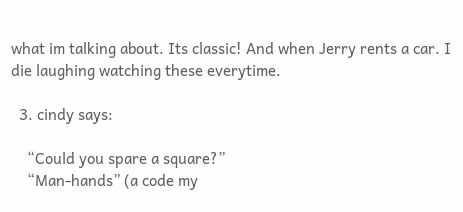what im talking about. Its classic! And when Jerry rents a car. I die laughing watching these everytime.

  3. cindy says:

    “Could you spare a square?”
    “Man-hands” (a code my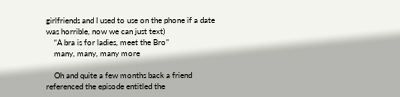girlfriends and I used to use on the phone if a date was horrible, now we can just text)
    “A bra is for ladies, meet the Bro”
    many, many, many more

    Oh and quite a few months back a friend referenced the episode entitled the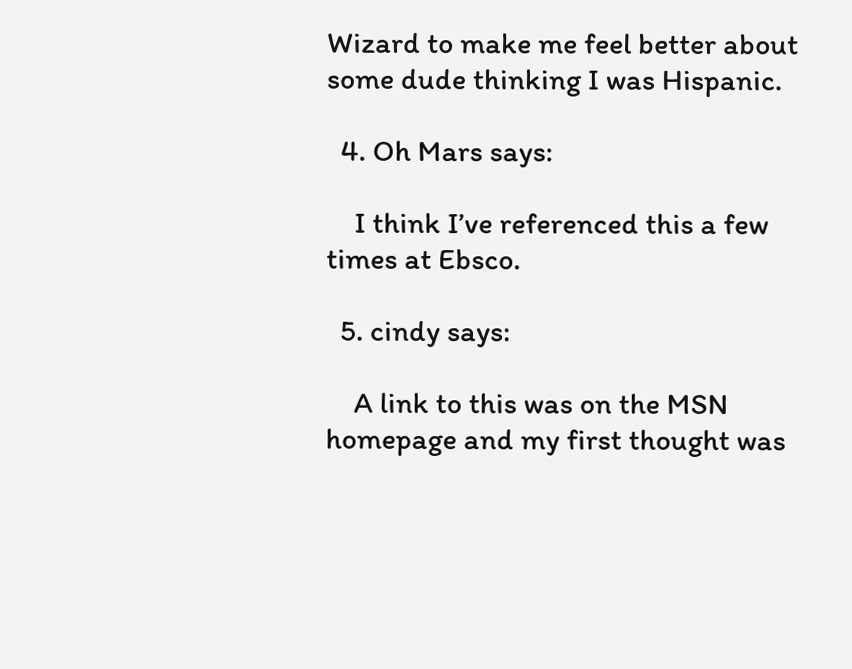Wizard to make me feel better about some dude thinking I was Hispanic.

  4. Oh Mars says:

    I think I’ve referenced this a few times at Ebsco.

  5. cindy says:

    A link to this was on the MSN homepage and my first thought was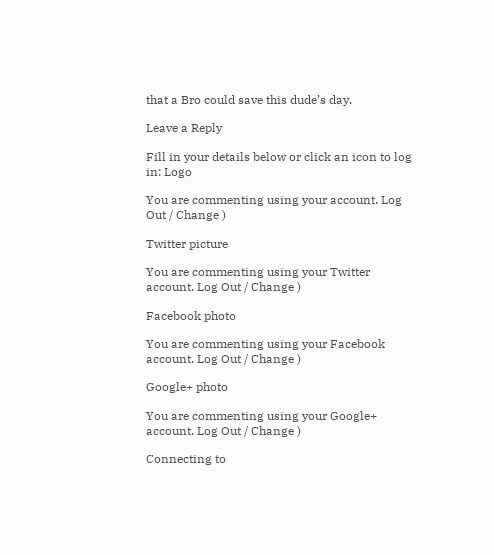that a Bro could save this dude’s day.

Leave a Reply

Fill in your details below or click an icon to log in: Logo

You are commenting using your account. Log Out / Change )

Twitter picture

You are commenting using your Twitter account. Log Out / Change )

Facebook photo

You are commenting using your Facebook account. Log Out / Change )

Google+ photo

You are commenting using your Google+ account. Log Out / Change )

Connecting to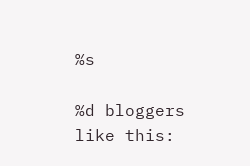%s

%d bloggers like this: